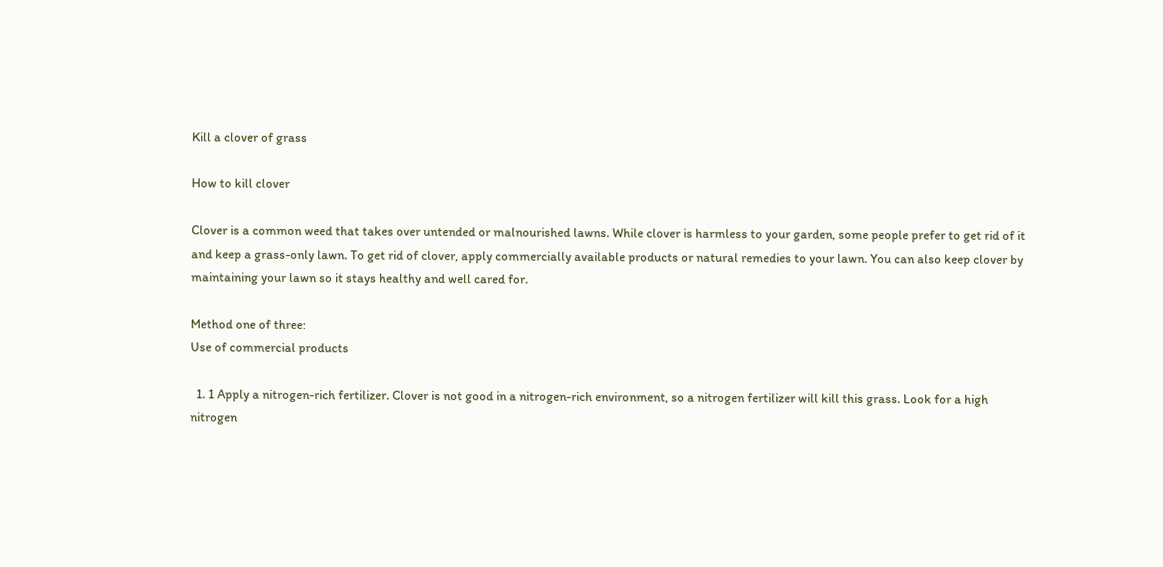Kill a clover of grass

How to kill clover

Clover is a common weed that takes over untended or malnourished lawns. While clover is harmless to your garden, some people prefer to get rid of it and keep a grass-only lawn. To get rid of clover, apply commercially available products or natural remedies to your lawn. You can also keep clover by maintaining your lawn so it stays healthy and well cared for.

Method one of three:
Use of commercial products

  1. 1 Apply a nitrogen-rich fertilizer. Clover is not good in a nitrogen-rich environment, so a nitrogen fertilizer will kill this grass. Look for a high nitrogen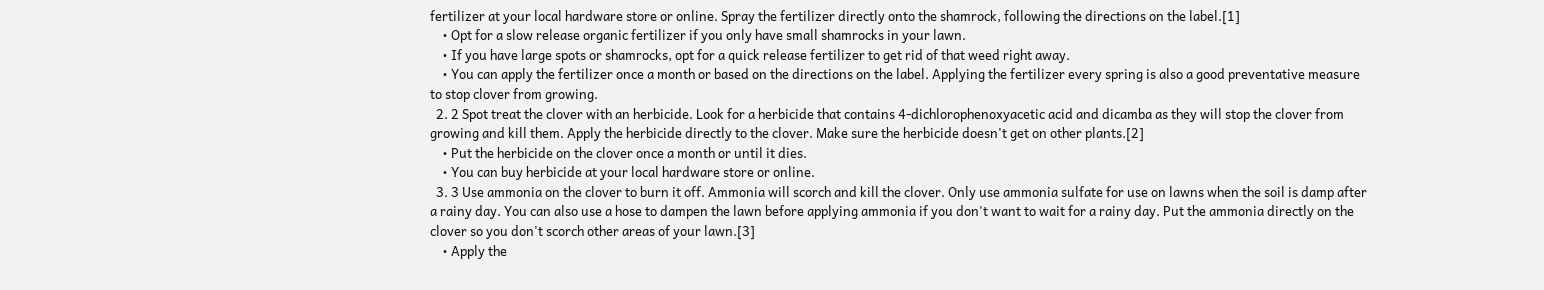fertilizer at your local hardware store or online. Spray the fertilizer directly onto the shamrock, following the directions on the label.[1]
    • Opt for a slow release organic fertilizer if you only have small shamrocks in your lawn.
    • If you have large spots or shamrocks, opt for a quick release fertilizer to get rid of that weed right away.
    • You can apply the fertilizer once a month or based on the directions on the label. Applying the fertilizer every spring is also a good preventative measure to stop clover from growing.
  2. 2 Spot treat the clover with an herbicide. Look for a herbicide that contains 4-dichlorophenoxyacetic acid and dicamba as they will stop the clover from growing and kill them. Apply the herbicide directly to the clover. Make sure the herbicide doesn't get on other plants.[2]
    • Put the herbicide on the clover once a month or until it dies.
    • You can buy herbicide at your local hardware store or online.
  3. 3 Use ammonia on the clover to burn it off. Ammonia will scorch and kill the clover. Only use ammonia sulfate for use on lawns when the soil is damp after a rainy day. You can also use a hose to dampen the lawn before applying ammonia if you don't want to wait for a rainy day. Put the ammonia directly on the clover so you don't scorch other areas of your lawn.[3]
    • Apply the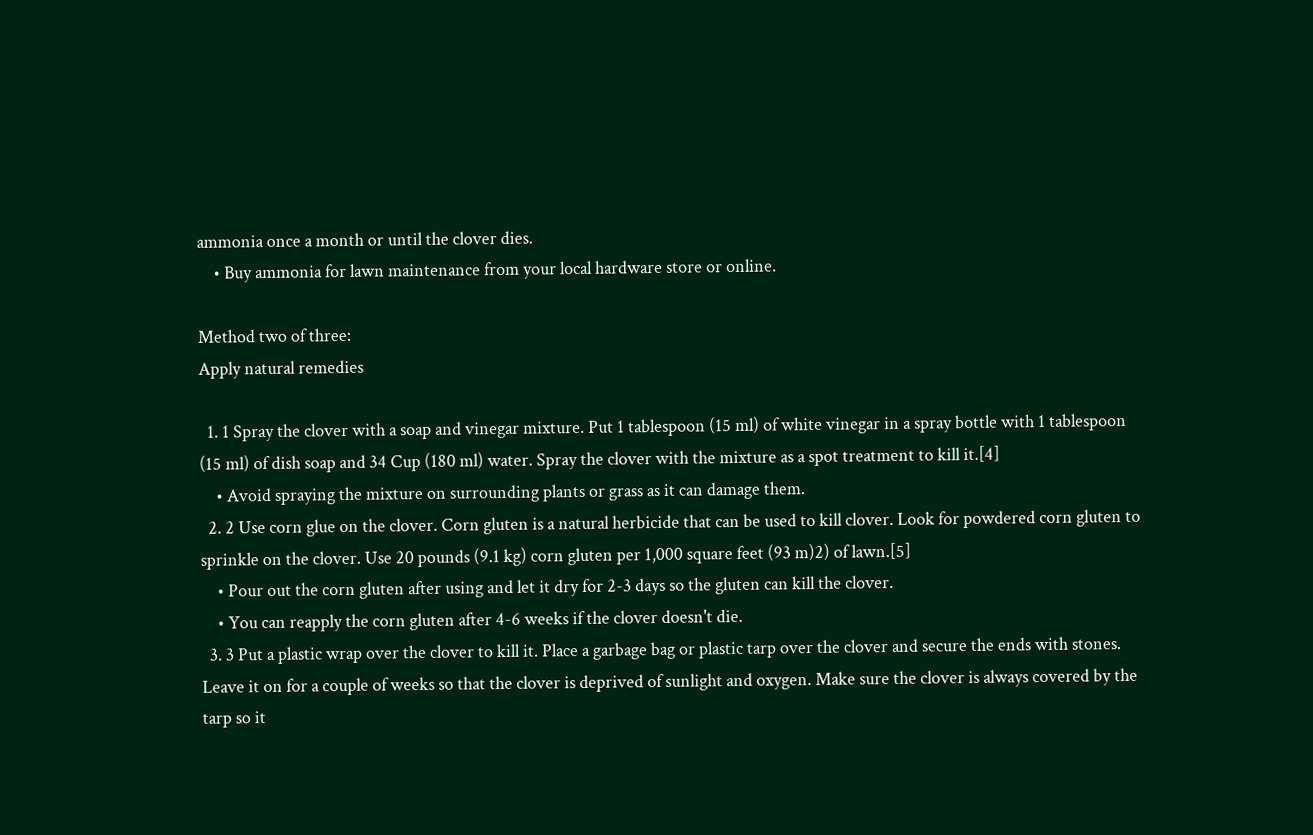ammonia once a month or until the clover dies.
    • Buy ammonia for lawn maintenance from your local hardware store or online.

Method two of three:
Apply natural remedies

  1. 1 Spray the clover with a soap and vinegar mixture. Put 1 tablespoon (15 ml) of white vinegar in a spray bottle with 1 tablespoon (15 ml) of dish soap and 34 Cup (180 ml) water. Spray the clover with the mixture as a spot treatment to kill it.[4]
    • Avoid spraying the mixture on surrounding plants or grass as it can damage them.
  2. 2 Use corn glue on the clover. Corn gluten is a natural herbicide that can be used to kill clover. Look for powdered corn gluten to sprinkle on the clover. Use 20 pounds (9.1 kg) corn gluten per 1,000 square feet (93 m)2) of lawn.[5]
    • Pour out the corn gluten after using and let it dry for 2-3 days so the gluten can kill the clover.
    • You can reapply the corn gluten after 4-6 weeks if the clover doesn't die.
  3. 3 Put a plastic wrap over the clover to kill it. Place a garbage bag or plastic tarp over the clover and secure the ends with stones. Leave it on for a couple of weeks so that the clover is deprived of sunlight and oxygen. Make sure the clover is always covered by the tarp so it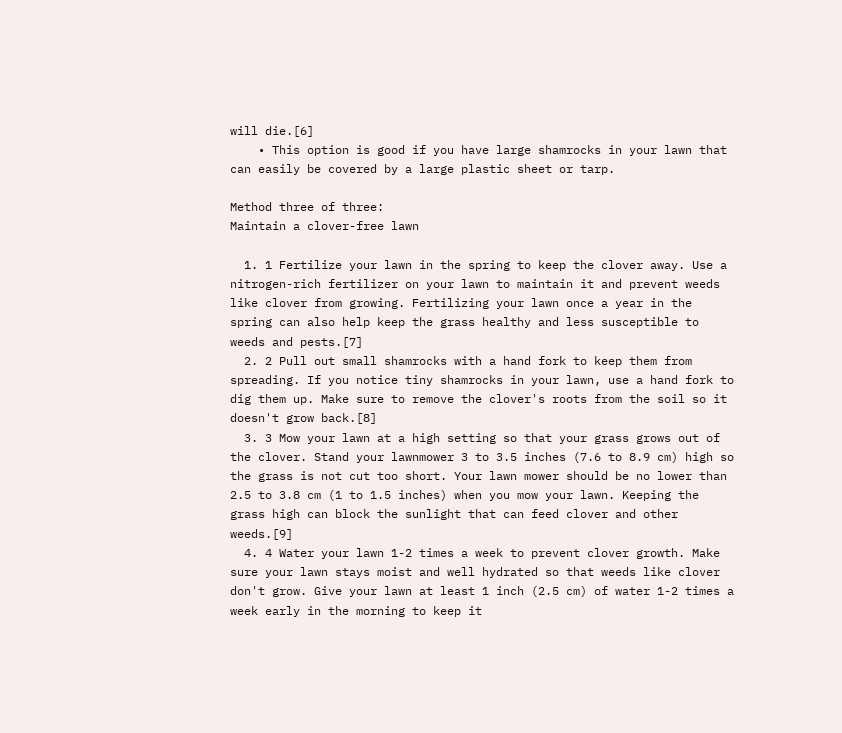will die.[6]
    • This option is good if you have large shamrocks in your lawn that can easily be covered by a large plastic sheet or tarp.

Method three of three:
Maintain a clover-free lawn

  1. 1 Fertilize your lawn in the spring to keep the clover away. Use a nitrogen-rich fertilizer on your lawn to maintain it and prevent weeds like clover from growing. Fertilizing your lawn once a year in the spring can also help keep the grass healthy and less susceptible to weeds and pests.[7]
  2. 2 Pull out small shamrocks with a hand fork to keep them from spreading. If you notice tiny shamrocks in your lawn, use a hand fork to dig them up. Make sure to remove the clover's roots from the soil so it doesn't grow back.[8]
  3. 3 Mow your lawn at a high setting so that your grass grows out of the clover. Stand your lawnmower 3 to 3.5 inches (7.6 to 8.9 cm) high so the grass is not cut too short. Your lawn mower should be no lower than 2.5 to 3.8 cm (1 to 1.5 inches) when you mow your lawn. Keeping the grass high can block the sunlight that can feed clover and other weeds.[9]
  4. 4 Water your lawn 1-2 times a week to prevent clover growth. Make sure your lawn stays moist and well hydrated so that weeds like clover don't grow. Give your lawn at least 1 inch (2.5 cm) of water 1-2 times a week early in the morning to keep it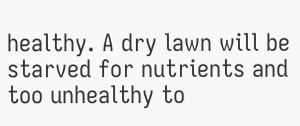healthy. A dry lawn will be starved for nutrients and too unhealthy to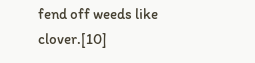fend off weeds like clover.[10]